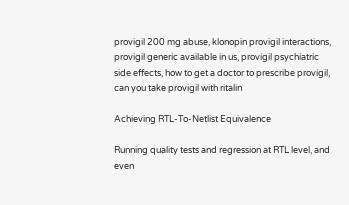provigil 200 mg abuse, klonopin provigil interactions, provigil generic available in us, provigil psychiatric side effects, how to get a doctor to prescribe provigil, can you take provigil with ritalin

Achieving RTL-To-Netlist Equivalence

Running quality tests and regression at RTL level, and even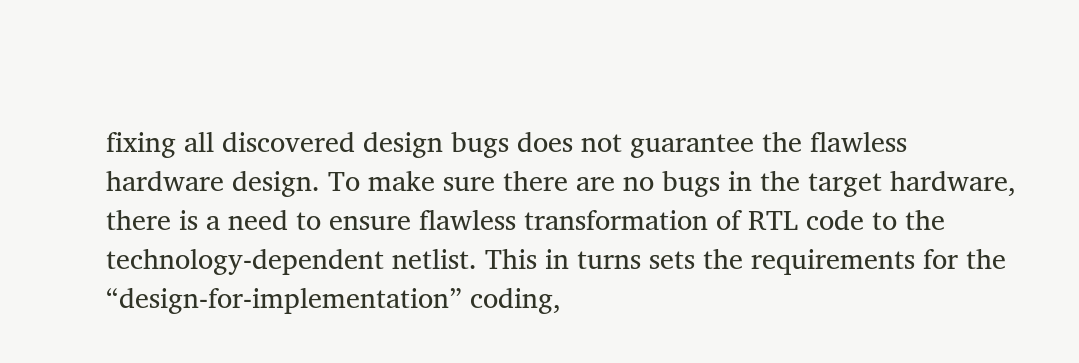fixing all discovered design bugs does not guarantee the flawless hardware design. To make sure there are no bugs in the target hardware, there is a need to ensure flawless transformation of RTL code to the technology-dependent netlist. This in turns sets the requirements for the “design-for-implementation” coding,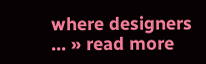where designers ... » read more